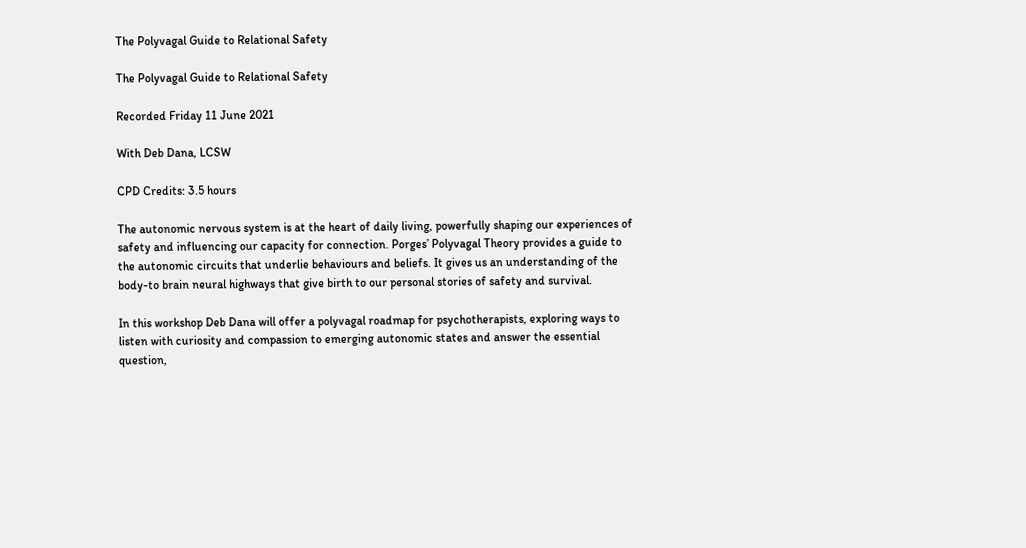The Polyvagal Guide to Relational Safety

The Polyvagal Guide to Relational Safety

Recorded Friday 11 June 2021

With Deb Dana, LCSW

CPD Credits: 3.5 hours

The autonomic nervous system is at the heart of daily living, powerfully shaping our experiences of safety and influencing our capacity for connection. Porges’ Polyvagal Theory provides a guide to the autonomic circuits that underlie behaviours and beliefs. It gives us an understanding of the body-to brain neural highways that give birth to our personal stories of safety and survival.

In this workshop Deb Dana will offer a polyvagal roadmap for psychotherapists, exploring ways to listen with curiosity and compassion to emerging autonomic states and answer the essential question,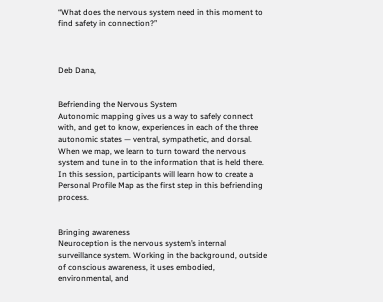“What does the nervous system need in this moment to find safety in connection?”



Deb Dana,


Befriending the Nervous System
Autonomic mapping gives us a way to safely connect with, and get to know, experiences in each of the three autonomic states — ventral, sympathetic, and dorsal. When we map, we learn to turn toward the nervous system and tune in to the information that is held there. In this session, participants will learn how to create a Personal Profile Map as the first step in this befriending process.


Bringing awareness
Neuroception is the nervous system’s internal surveillance system. Working in the background, outside of conscious awareness, it uses embodied, environmental, and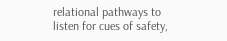relational pathways to listen for cues of safety,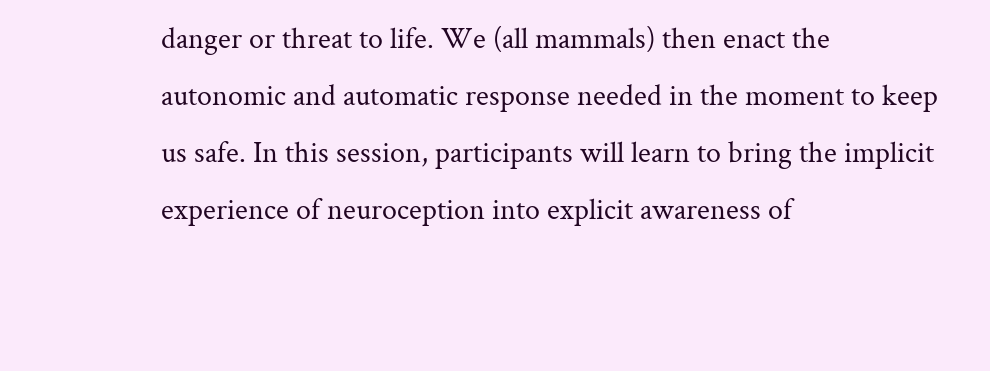danger or threat to life. We (all mammals) then enact the autonomic and automatic response needed in the moment to keep us safe. In this session, participants will learn to bring the implicit experience of neuroception into explicit awareness of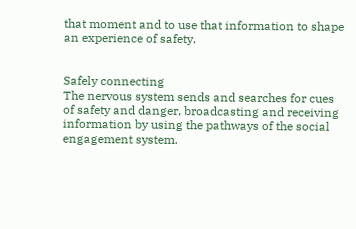that moment and to use that information to shape an experience of safety.


Safely connecting
The nervous system sends and searches for cues of safety and danger, broadcasting and receiving information by using the pathways of the social engagement system.